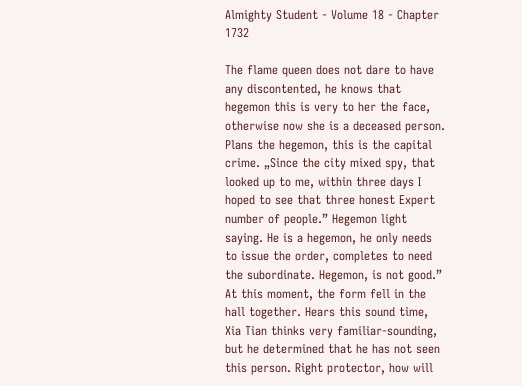Almighty Student - Volume 18 - Chapter 1732

The flame queen does not dare to have any discontented, he knows that hegemon this is very to her the face, otherwise now she is a deceased person. Plans the hegemon, this is the capital crime. „Since the city mixed spy, that looked up to me, within three days I hoped to see that three honest Expert number of people.” Hegemon light saying. He is a hegemon, he only needs to issue the order, completes to need the subordinate. Hegemon, is not good.” At this moment, the form fell in the hall together. Hears this sound time, Xia Tian thinks very familiar-sounding, but he determined that he has not seen this person. Right protector, how will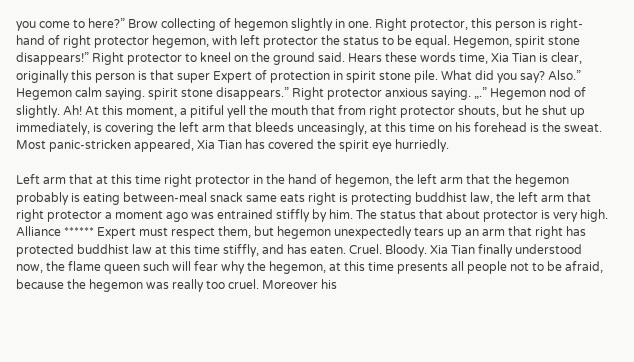you come to here?” Brow collecting of hegemon slightly in one. Right protector, this person is right-hand of right protector hegemon, with left protector the status to be equal. Hegemon, spirit stone disappears!” Right protector to kneel on the ground said. Hears these words time, Xia Tian is clear, originally this person is that super Expert of protection in spirit stone pile. What did you say? Also.” Hegemon calm saying. spirit stone disappears.” Right protector anxious saying. „.” Hegemon nod of slightly. Ah! At this moment, a pitiful yell the mouth that from right protector shouts, but he shut up immediately, is covering the left arm that bleeds unceasingly, at this time on his forehead is the sweat. Most panic-stricken appeared, Xia Tian has covered the spirit eye hurriedly.

Left arm that at this time right protector in the hand of hegemon, the left arm that the hegemon probably is eating between-meal snack same eats right is protecting buddhist law, the left arm that right protector a moment ago was entrained stiffly by him. The status that about protector is very high. Alliance ****** Expert must respect them, but hegemon unexpectedly tears up an arm that right has protected buddhist law at this time stiffly, and has eaten. Cruel. Bloody. Xia Tian finally understood now, the flame queen such will fear why the hegemon, at this time presents all people not to be afraid, because the hegemon was really too cruel. Moreover his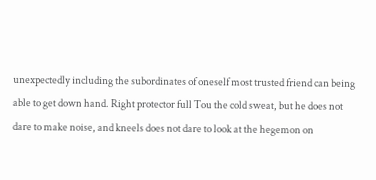unexpectedly including the subordinates of oneself most trusted friend can being able to get down hand. Right protector full Tou the cold sweat, but he does not dare to make noise, and kneels does not dare to look at the hegemon on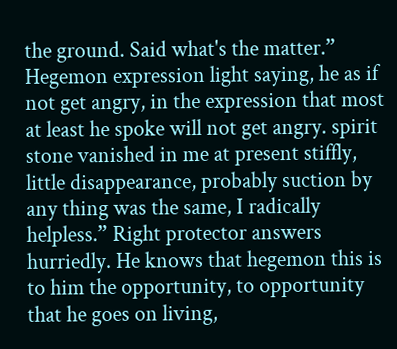the ground. Said what's the matter.” Hegemon expression light saying, he as if not get angry, in the expression that most at least he spoke will not get angry. spirit stone vanished in me at present stiffly, little disappearance, probably suction by any thing was the same, I radically helpless.” Right protector answers hurriedly. He knows that hegemon this is to him the opportunity, to opportunity that he goes on living,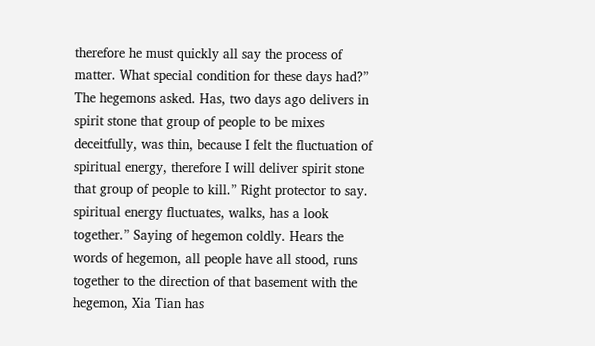therefore he must quickly all say the process of matter. What special condition for these days had?” The hegemons asked. Has, two days ago delivers in spirit stone that group of people to be mixes deceitfully, was thin, because I felt the fluctuation of spiritual energy, therefore I will deliver spirit stone that group of people to kill.” Right protector to say. spiritual energy fluctuates, walks, has a look together.” Saying of hegemon coldly. Hears the words of hegemon, all people have all stood, runs together to the direction of that basement with the hegemon, Xia Tian has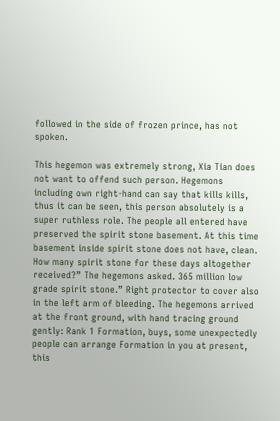followed in the side of frozen prince, has not spoken.

This hegemon was extremely strong, Xia Tian does not want to offend such person. Hegemons including own right-hand can say that kills kills, thus it can be seen, this person absolutely is a super ruthless role. The people all entered have preserved the spirit stone basement. At this time basement inside spirit stone does not have, clean. How many spirit stone for these days altogether received?” The hegemons asked. 365 million low grade spirit stone.” Right protector to cover also in the left arm of bleeding. The hegemons arrived at the front ground, with hand tracing ground gently: Rank 1 Formation, buys, some unexpectedly people can arrange Formation in you at present, this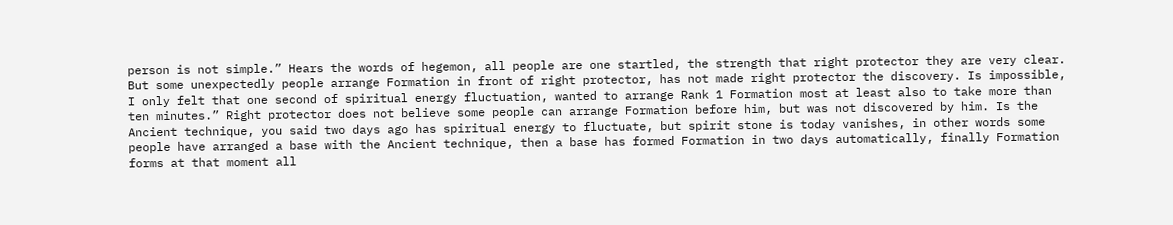person is not simple.” Hears the words of hegemon, all people are one startled, the strength that right protector they are very clear. But some unexpectedly people arrange Formation in front of right protector, has not made right protector the discovery. Is impossible, I only felt that one second of spiritual energy fluctuation, wanted to arrange Rank 1 Formation most at least also to take more than ten minutes.” Right protector does not believe some people can arrange Formation before him, but was not discovered by him. Is the Ancient technique, you said two days ago has spiritual energy to fluctuate, but spirit stone is today vanishes, in other words some people have arranged a base with the Ancient technique, then a base has formed Formation in two days automatically, finally Formation forms at that moment all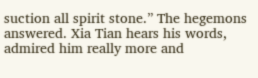suction all spirit stone.” The hegemons answered. Xia Tian hears his words, admired him really more and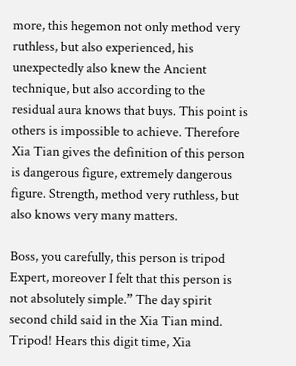more, this hegemon not only method very ruthless, but also experienced, his unexpectedly also knew the Ancient technique, but also according to the residual aura knows that buys. This point is others is impossible to achieve. Therefore Xia Tian gives the definition of this person is dangerous figure, extremely dangerous figure. Strength, method very ruthless, but also knows very many matters.

Boss, you carefully, this person is tripod Expert, moreover I felt that this person is not absolutely simple.” The day spirit second child said in the Xia Tian mind. Tripod! Hears this digit time, Xia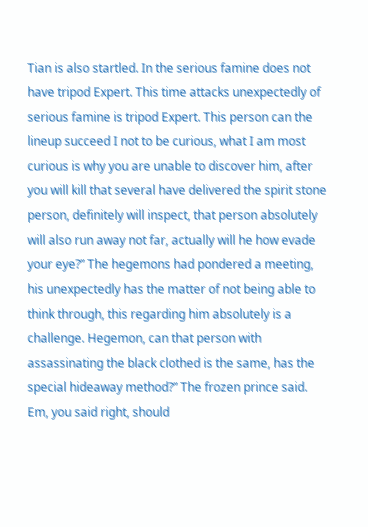Tian is also startled. In the serious famine does not have tripod Expert. This time attacks unexpectedly of serious famine is tripod Expert. This person can the lineup succeed I not to be curious, what I am most curious is why you are unable to discover him, after you will kill that several have delivered the spirit stone person, definitely will inspect, that person absolutely will also run away not far, actually will he how evade your eye?” The hegemons had pondered a meeting, his unexpectedly has the matter of not being able to think through, this regarding him absolutely is a challenge. Hegemon, can that person with assassinating the black clothed is the same, has the special hideaway method?” The frozen prince said. Em, you said right, should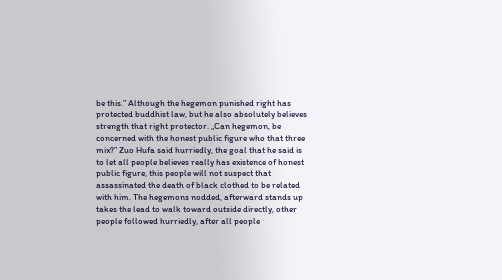be this.” Although the hegemon punished right has protected buddhist law, but he also absolutely believes strength that right protector. „Can hegemon, be concerned with the honest public figure who that three mix?” Zuo Hufa said hurriedly, the goal that he said is to let all people believes really has existence of honest public figure, this people will not suspect that assassinated the death of black clothed to be related with him. The hegemons nodded, afterward stands up takes the lead to walk toward outside directly, other people followed hurriedly, after all people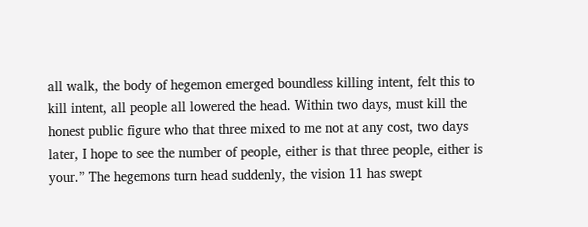all walk, the body of hegemon emerged boundless killing intent, felt this to kill intent, all people all lowered the head. Within two days, must kill the honest public figure who that three mixed to me not at any cost, two days later, I hope to see the number of people, either is that three people, either is your.” The hegemons turn head suddenly, the vision 11 has swept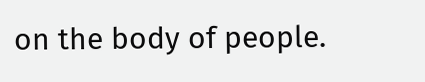on the body of people.